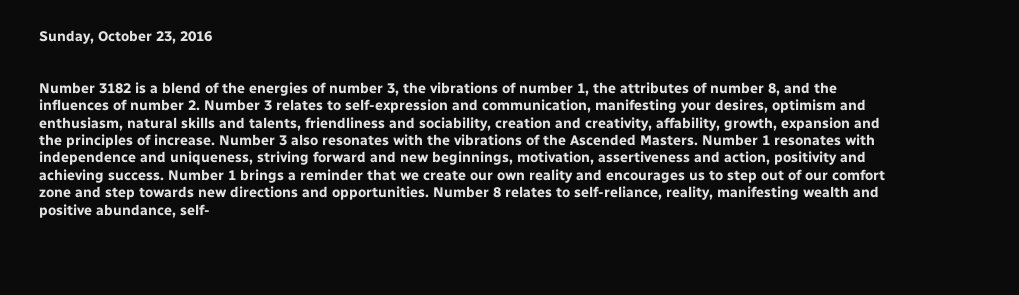Sunday, October 23, 2016


Number 3182 is a blend of the energies of number 3, the vibrations of number 1, the attributes of number 8, and the influences of number 2. Number 3 relates to self-expression and communication, manifesting your desires, optimism and enthusiasm, natural skills and talents, friendliness and sociability, creation and creativity, affability, growth, expansion and the principles of increase. Number 3 also resonates with the vibrations of the Ascended Masters. Number 1 resonates with independence and uniqueness, striving forward and new beginnings, motivation, assertiveness and action, positivity and achieving success. Number 1 brings a reminder that we create our own reality and encourages us to step out of our comfort zone and step towards new directions and opportunities. Number 8 relates to self-reliance, reality, manifesting wealth and positive abundance, self-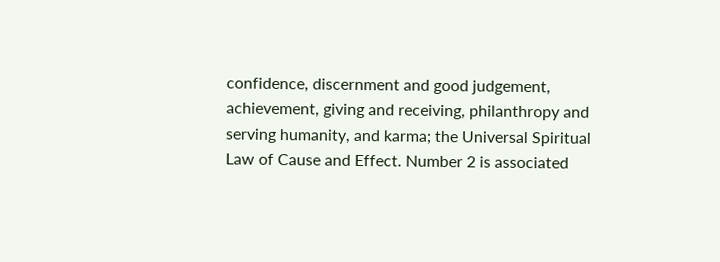confidence, discernment and good judgement, achievement, giving and receiving, philanthropy and serving humanity, and karma; the Universal Spiritual Law of Cause and Effect. Number 2 is associated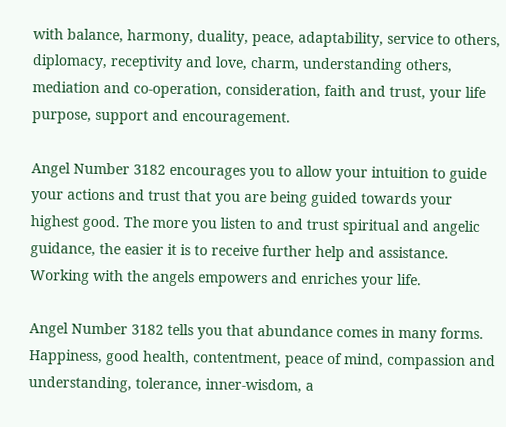with balance, harmony, duality, peace, adaptability, service to others, diplomacy, receptivity and love, charm, understanding others, mediation and co-operation, consideration, faith and trust, your life purpose, support and encouragement.

Angel Number 3182 encourages you to allow your intuition to guide your actions and trust that you are being guided towards your highest good. The more you listen to and trust spiritual and angelic guidance, the easier it is to receive further help and assistance. Working with the angels empowers and enriches your life.

Angel Number 3182 tells you that abundance comes in many forms. Happiness, good health, contentment, peace of mind, compassion and understanding, tolerance, inner-wisdom, a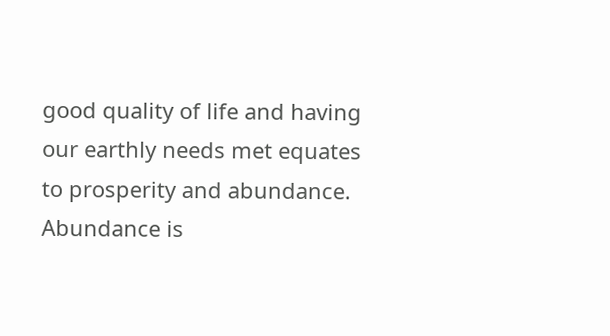good quality of life and having our earthly needs met equates to prosperity and abundance. Abundance is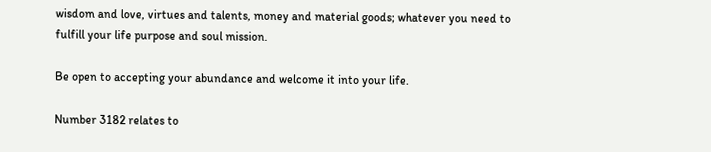wisdom and love, virtues and talents, money and material goods; whatever you need to fulfill your life purpose and soul mission.

Be open to accepting your abundance and welcome it into your life.

Number 3182 relates to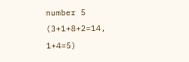number 5 (3+1+8+2=14, 1+4=5)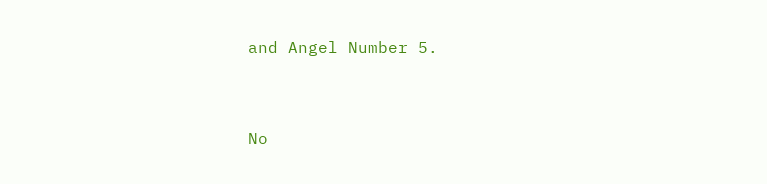and Angel Number 5.


No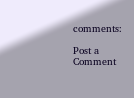comments:

Post a Comment